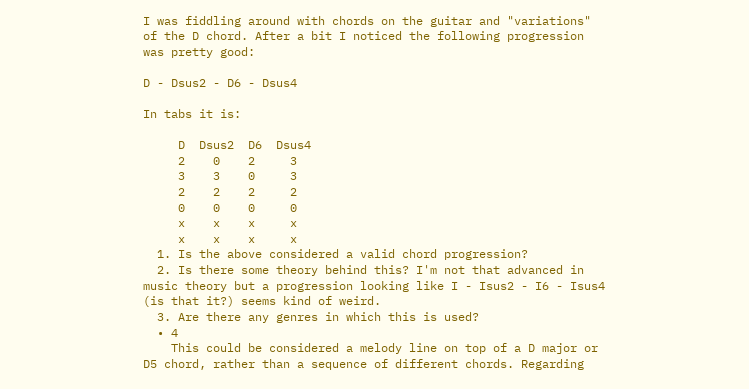I was fiddling around with chords on the guitar and "variations" of the D chord. After a bit I noticed the following progression was pretty good:

D - Dsus2 - D6 - Dsus4

In tabs it is:

     D  Dsus2  D6  Dsus4
     2    0    2     3
     3    3    0     3
     2    2    2     2
     0    0    0     0
     x    x    x     x
     x    x    x     x
  1. Is the above considered a valid chord progression?
  2. Is there some theory behind this? I'm not that advanced in music theory but a progression looking like I - Isus2 - I6 - Isus4 (is that it?) seems kind of weird.
  3. Are there any genres in which this is used?
  • 4
    This could be considered a melody line on top of a D major or D5 chord, rather than a sequence of different chords. Regarding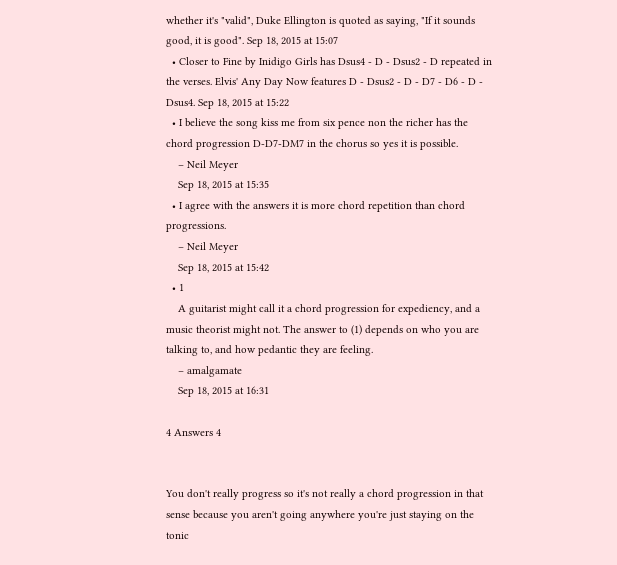whether it's "valid", Duke Ellington is quoted as saying, "If it sounds good, it is good". Sep 18, 2015 at 15:07
  • Closer to Fine by Inidigo Girls has Dsus4 - D - Dsus2 - D repeated in the verses. Elvis' Any Day Now features D - Dsus2 - D - D7 - D6 - D - Dsus4. Sep 18, 2015 at 15:22
  • I believe the song kiss me from six pence non the richer has the chord progression D-D7-DM7 in the chorus so yes it is possible.
    – Neil Meyer
    Sep 18, 2015 at 15:35
  • I agree with the answers it is more chord repetition than chord progressions.
    – Neil Meyer
    Sep 18, 2015 at 15:42
  • 1
    A guitarist might call it a chord progression for expediency, and a music theorist might not. The answer to (1) depends on who you are talking to, and how pedantic they are feeling.
    – amalgamate
    Sep 18, 2015 at 16:31

4 Answers 4


You don't really progress so it's not really a chord progression in that sense because you aren't going anywhere you're just staying on the tonic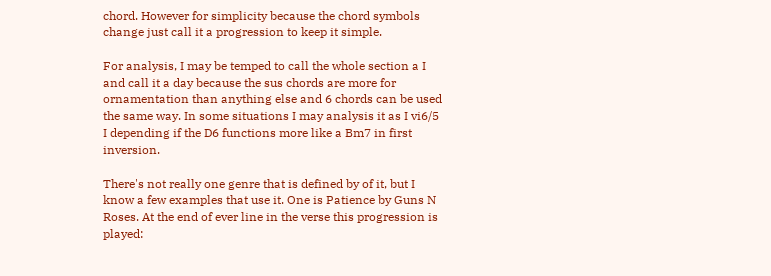chord. However for simplicity because the chord symbols change just call it a progression to keep it simple.

For analysis, I may be temped to call the whole section a I and call it a day because the sus chords are more for ornamentation than anything else and 6 chords can be used the same way. In some situations I may analysis it as I vi6/5 I depending if the D6 functions more like a Bm7 in first inversion.

There's not really one genre that is defined by of it, but I know a few examples that use it. One is Patience by Guns N Roses. At the end of ever line in the verse this progression is played: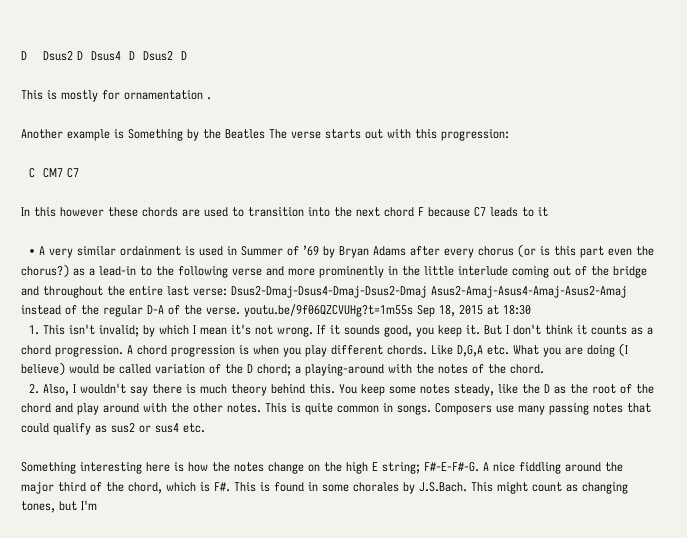D    Dsus2 D  Dsus4  D  Dsus2  D

This is mostly for ornamentation .

Another example is Something by the Beatles The verse starts out with this progression:

  C  CM7 C7

In this however these chords are used to transition into the next chord F because C7 leads to it

  • A very similar ordainment is used in Summer of ’69 by Bryan Adams after every chorus (or is this part even the chorus?) as a lead-in to the following verse and more prominently in the little interlude coming out of the bridge and throughout the entire last verse: Dsus2-Dmaj-Dsus4-Dmaj-Dsus2-Dmaj Asus2-Amaj-Asus4-Amaj-Asus2-Amaj instead of the regular D-A of the verse. youtu.be/9f06QZCVUHg?t=1m55s Sep 18, 2015 at 18:30
  1. This isn't invalid; by which I mean it's not wrong. If it sounds good, you keep it. But I don't think it counts as a chord progression. A chord progression is when you play different chords. Like D,G,A etc. What you are doing (I believe) would be called variation of the D chord; a playing-around with the notes of the chord.
  2. Also, I wouldn't say there is much theory behind this. You keep some notes steady, like the D as the root of the chord and play around with the other notes. This is quite common in songs. Composers use many passing notes that could qualify as sus2 or sus4 etc.

Something interesting here is how the notes change on the high E string; F#-E-F#-G. A nice fiddling around the major third of the chord, which is F#. This is found in some chorales by J.S.Bach. This might count as changing tones, but I'm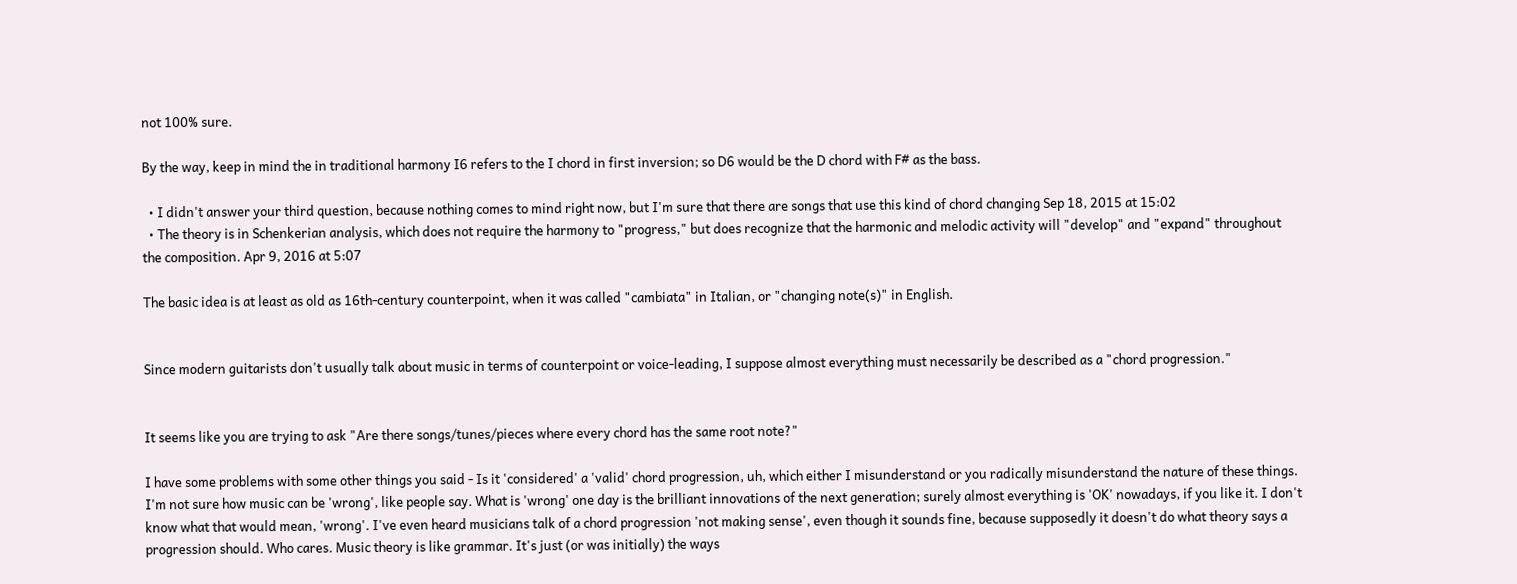not 100% sure.

By the way, keep in mind the in traditional harmony I6 refers to the I chord in first inversion; so D6 would be the D chord with F# as the bass.

  • I didn't answer your third question, because nothing comes to mind right now, but I'm sure that there are songs that use this kind of chord changing Sep 18, 2015 at 15:02
  • The theory is in Schenkerian analysis, which does not require the harmony to "progress," but does recognize that the harmonic and melodic activity will "develop" and "expand" throughout the composition. Apr 9, 2016 at 5:07

The basic idea is at least as old as 16th-century counterpoint, when it was called "cambiata" in Italian, or "changing note(s)" in English.


Since modern guitarists don't usually talk about music in terms of counterpoint or voice-leading, I suppose almost everything must necessarily be described as a "chord progression."


It seems like you are trying to ask "Are there songs/tunes/pieces where every chord has the same root note?"

I have some problems with some other things you said - Is it 'considered' a 'valid' chord progression, uh, which either I misunderstand or you radically misunderstand the nature of these things. I'm not sure how music can be 'wrong', like people say. What is 'wrong' one day is the brilliant innovations of the next generation; surely almost everything is 'OK' nowadays, if you like it. I don't know what that would mean, 'wrong'. I've even heard musicians talk of a chord progression 'not making sense', even though it sounds fine, because supposedly it doesn't do what theory says a progression should. Who cares. Music theory is like grammar. It's just (or was initially) the ways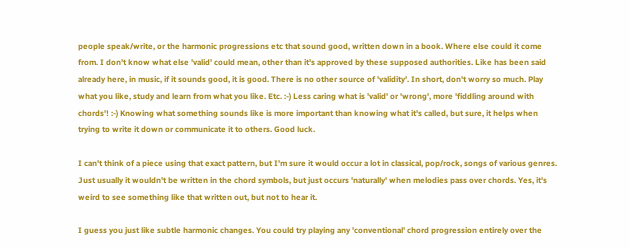people speak/write, or the harmonic progressions etc that sound good, written down in a book. Where else could it come from. I don't know what else 'valid' could mean, other than it's approved by these supposed authorities. Like has been said already here, in music, if it sounds good, it is good. There is no other source of 'validity'. In short, don't worry so much. Play what you like, study and learn from what you like. Etc. :-) Less caring what is 'valid' or 'wrong', more 'fiddling around with chords'! :-) Knowing what something sounds like is more important than knowing what it's called, but sure, it helps when trying to write it down or communicate it to others. Good luck.

I can't think of a piece using that exact pattern, but I'm sure it would occur a lot in classical, pop/rock, songs of various genres. Just usually it wouldn't be written in the chord symbols, but just occurs 'naturally' when melodies pass over chords. Yes, it's weird to see something like that written out, but not to hear it.

I guess you just like subtle harmonic changes. You could try playing any 'conventional' chord progression entirely over the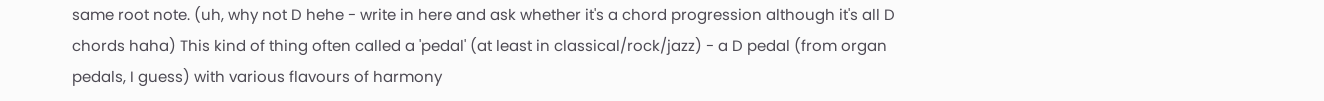same root note. (uh, why not D hehe - write in here and ask whether it's a chord progression although it's all D chords haha) This kind of thing often called a 'pedal' (at least in classical/rock/jazz) - a D pedal (from organ pedals, I guess) with various flavours of harmony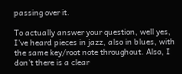passing over it.

To actually answer your question, well yes, I've heard pieces in jazz, also in blues, with the same key/root note throughout. Also, I don't there is a clear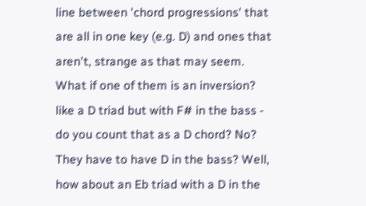line between 'chord progressions' that are all in one key (e.g. D) and ones that aren't, strange as that may seem. What if one of them is an inversion? like a D triad but with F# in the bass - do you count that as a D chord? No? They have to have D in the bass? Well, how about an Eb triad with a D in the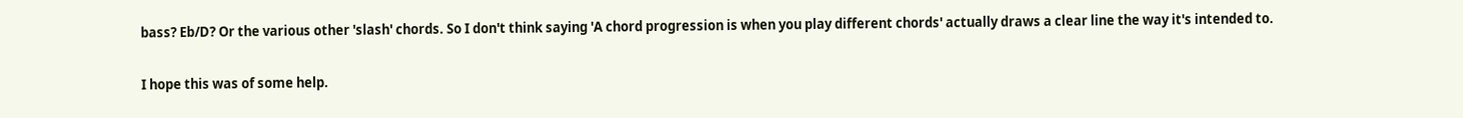bass? Eb/D? Or the various other 'slash' chords. So I don't think saying 'A chord progression is when you play different chords' actually draws a clear line the way it's intended to.

I hope this was of some help.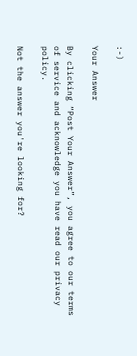:-)

Your Answer

By clicking “Post Your Answer”, you agree to our terms of service and acknowledge you have read our privacy policy.

Not the answer you're looking for?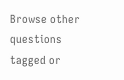Browse other questions tagged or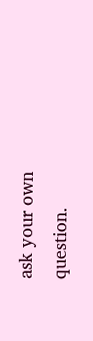ask your own question.